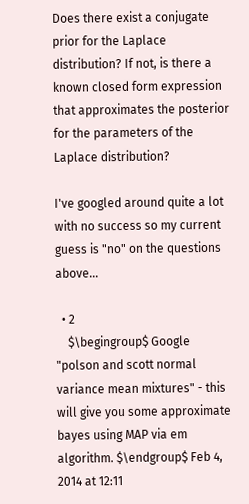Does there exist a conjugate prior for the Laplace distribution? If not, is there a known closed form expression that approximates the posterior for the parameters of the Laplace distribution?

I've googled around quite a lot with no success so my current guess is "no" on the questions above...

  • 2
    $\begingroup$ Google "polson and scott normal variance mean mixtures" - this will give you some approximate bayes using MAP via em algorithm. $\endgroup$ Feb 4, 2014 at 12:11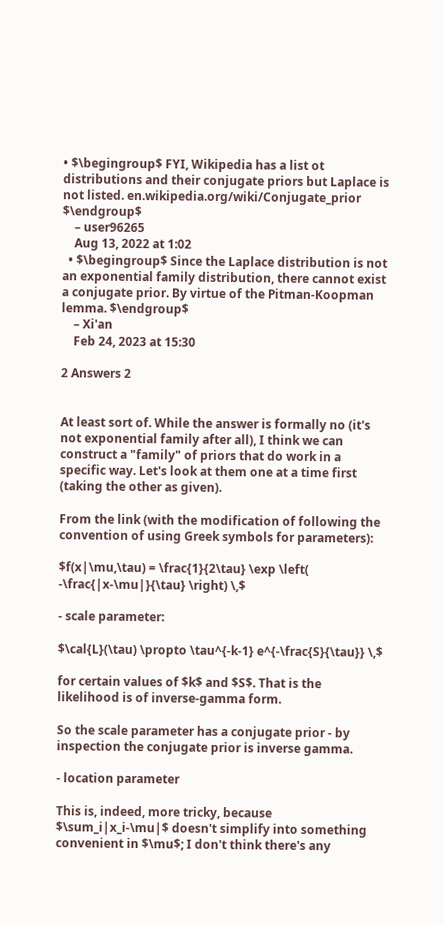• $\begingroup$ FYI, Wikipedia has a list ot distributions and their conjugate priors but Laplace is not listed. en.wikipedia.org/wiki/Conjugate_prior $\endgroup$
    – user96265
    Aug 13, 2022 at 1:02
  • $\begingroup$ Since the Laplace distribution is not an exponential family distribution, there cannot exist a conjugate prior. By virtue of the Pitman-Koopman lemma. $\endgroup$
    – Xi'an
    Feb 24, 2023 at 15:30

2 Answers 2


At least sort of. While the answer is formally no (it's not exponential family after all), I think we can construct a "family" of priors that do work in a specific way. Let's look at them one at a time first (taking the other as given).

From the link (with the modification of following the convention of using Greek symbols for parameters):

$f(x|\mu,\tau) = \frac{1}{2\tau} \exp \left( -\frac{|x-\mu|}{\tau} \right) \,$

- scale parameter:

$\cal{L}(\tau) \propto \tau^{-k-1} e^{-\frac{S}{\tau}} \,$

for certain values of $k$ and $S$. That is the likelihood is of inverse-gamma form.

So the scale parameter has a conjugate prior - by inspection the conjugate prior is inverse gamma.

- location parameter

This is, indeed, more tricky, because $\sum_i|x_i-\mu|$ doesn't simplify into something convenient in $\mu$; I don't think there's any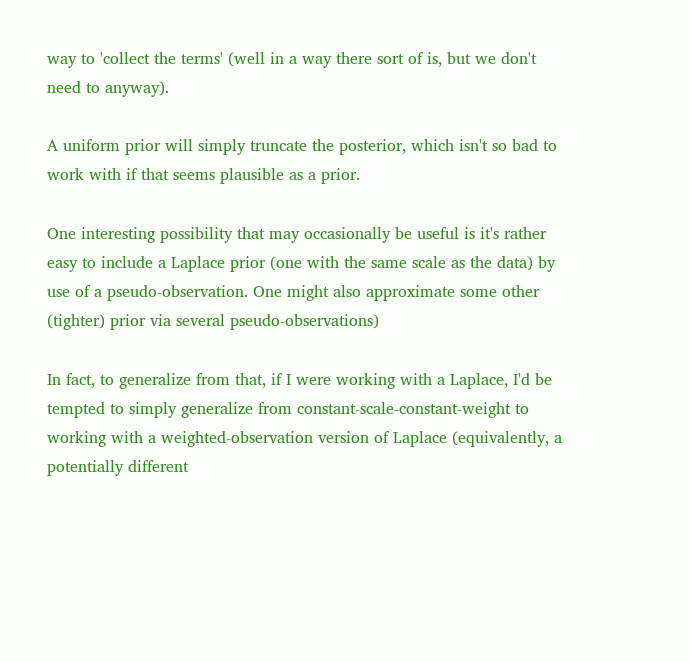way to 'collect the terms' (well in a way there sort of is, but we don't need to anyway).

A uniform prior will simply truncate the posterior, which isn't so bad to work with if that seems plausible as a prior.

One interesting possibility that may occasionally be useful is it's rather easy to include a Laplace prior (one with the same scale as the data) by use of a pseudo-observation. One might also approximate some other (tighter) prior via several pseudo-observations)

In fact, to generalize from that, if I were working with a Laplace, I'd be tempted to simply generalize from constant-scale-constant-weight to working with a weighted-observation version of Laplace (equivalently, a potentially different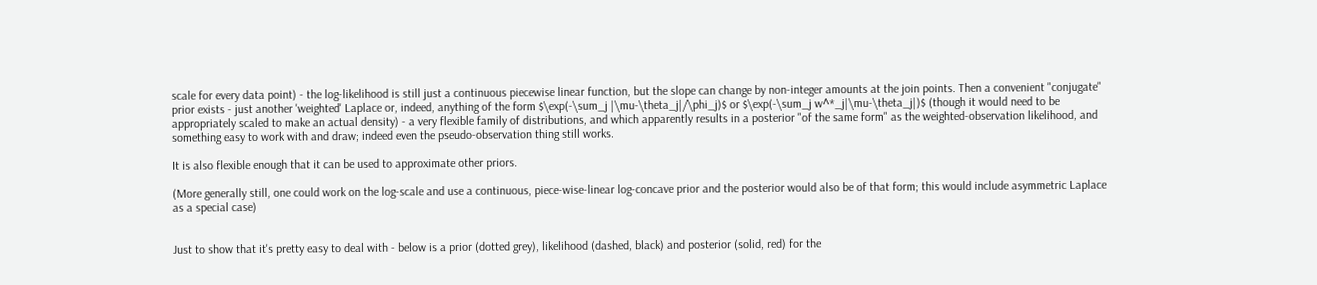scale for every data point) - the log-likelihood is still just a continuous piecewise linear function, but the slope can change by non-integer amounts at the join points. Then a convenient "conjugate" prior exists - just another 'weighted' Laplace or, indeed, anything of the form $\exp(-\sum_j |\mu-\theta_j|/\phi_j)$ or $\exp(-\sum_j w^*_j|\mu-\theta_j|)$ (though it would need to be appropriately scaled to make an actual density) - a very flexible family of distributions, and which apparently results in a posterior "of the same form" as the weighted-observation likelihood, and something easy to work with and draw; indeed even the pseudo-observation thing still works.

It is also flexible enough that it can be used to approximate other priors.

(More generally still, one could work on the log-scale and use a continuous, piece-wise-linear log-concave prior and the posterior would also be of that form; this would include asymmetric Laplace as a special case)


Just to show that it's pretty easy to deal with - below is a prior (dotted grey), likelihood (dashed, black) and posterior (solid, red) for the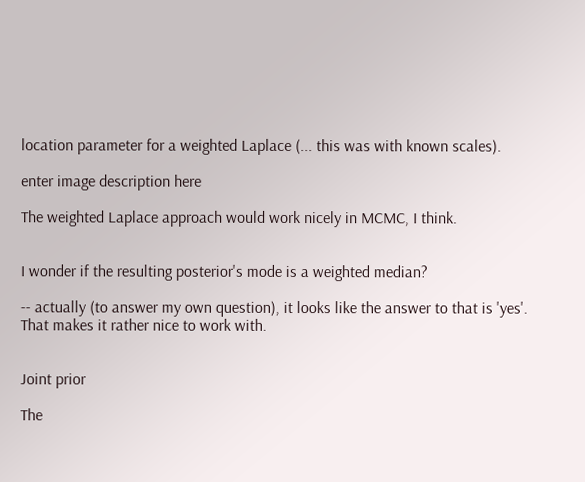location parameter for a weighted Laplace (... this was with known scales).

enter image description here

The weighted Laplace approach would work nicely in MCMC, I think.


I wonder if the resulting posterior's mode is a weighted median?

-- actually (to answer my own question), it looks like the answer to that is 'yes'. That makes it rather nice to work with.


Joint prior

The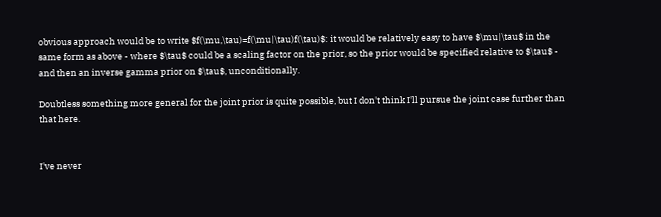obvious approach would be to write $f(\mu,\tau)=f(\mu|\tau)f(\tau)$: it would be relatively easy to have $\mu|\tau$ in the same form as above - where $\tau$ could be a scaling factor on the prior, so the prior would be specified relative to $\tau$ - and then an inverse gamma prior on $\tau$, unconditionally.

Doubtless something more general for the joint prior is quite possible, but I don't think I'll pursue the joint case further than that here.


I've never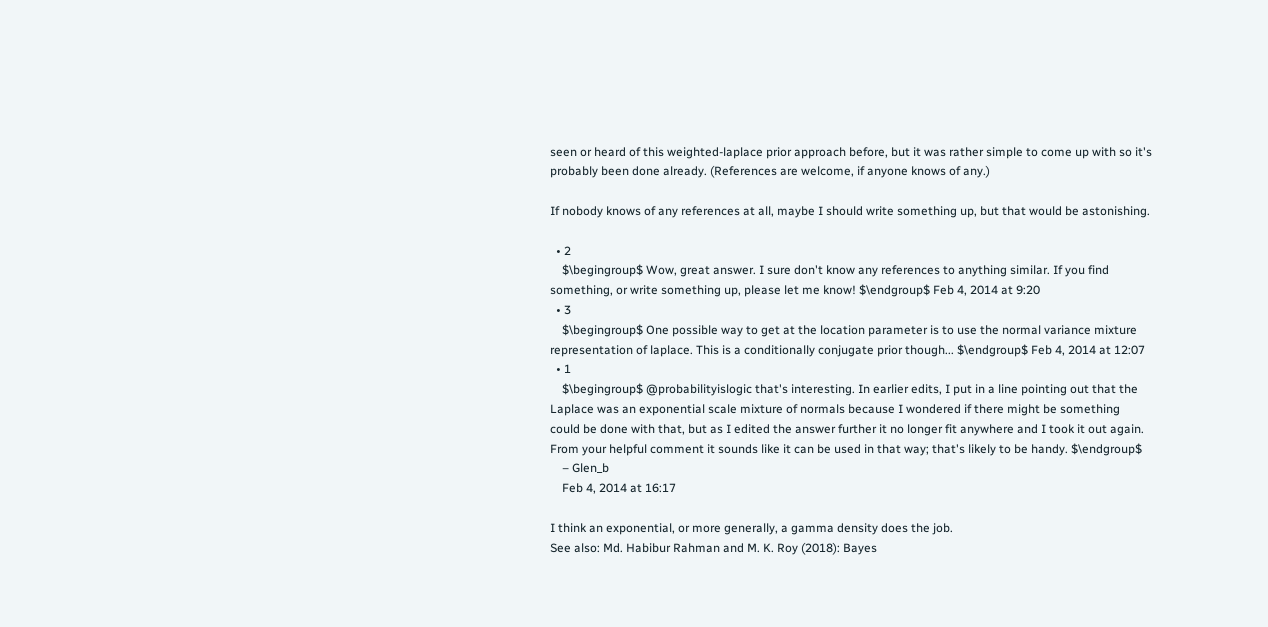seen or heard of this weighted-laplace prior approach before, but it was rather simple to come up with so it's probably been done already. (References are welcome, if anyone knows of any.)

If nobody knows of any references at all, maybe I should write something up, but that would be astonishing.

  • 2
    $\begingroup$ Wow, great answer. I sure don't know any references to anything similar. If you find something, or write something up, please let me know! $\endgroup$ Feb 4, 2014 at 9:20
  • 3
    $\begingroup$ One possible way to get at the location parameter is to use the normal variance mixture representation of laplace. This is a conditionally conjugate prior though... $\endgroup$ Feb 4, 2014 at 12:07
  • 1
    $\begingroup$ @probabilityislogic that's interesting. In earlier edits, I put in a line pointing out that the Laplace was an exponential scale mixture of normals because I wondered if there might be something could be done with that, but as I edited the answer further it no longer fit anywhere and I took it out again. From your helpful comment it sounds like it can be used in that way; that's likely to be handy. $\endgroup$
    – Glen_b
    Feb 4, 2014 at 16:17

I think an exponential, or more generally, a gamma density does the job.
See also: Md. Habibur Rahman and M. K. Roy (2018): Bayes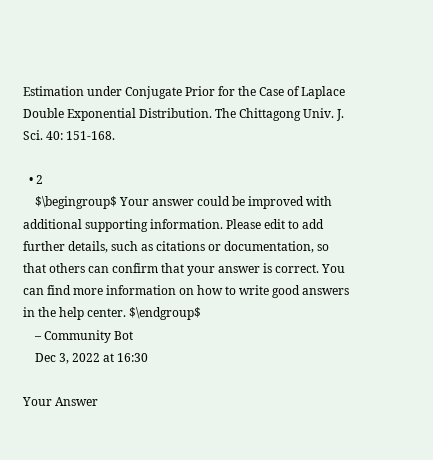Estimation under Conjugate Prior for the Case of Laplace Double Exponential Distribution. The Chittagong Univ. J. Sci. 40: 151-168.

  • 2
    $\begingroup$ Your answer could be improved with additional supporting information. Please edit to add further details, such as citations or documentation, so that others can confirm that your answer is correct. You can find more information on how to write good answers in the help center. $\endgroup$
    – Community Bot
    Dec 3, 2022 at 16:30

Your Answer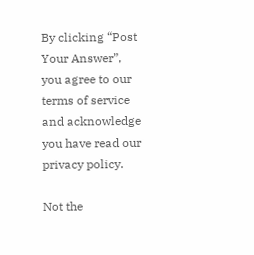By clicking “Post Your Answer”, you agree to our terms of service and acknowledge you have read our privacy policy.

Not the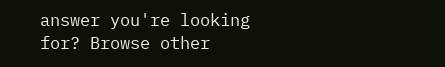answer you're looking for? Browse other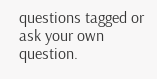questions tagged or ask your own question.